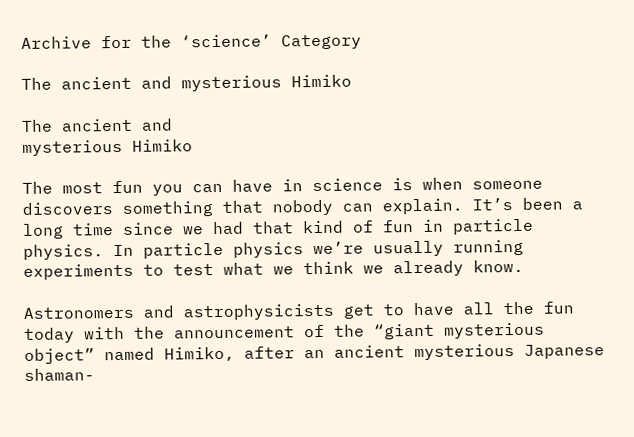Archive for the ‘science’ Category

The ancient and mysterious Himiko

The ancient and
mysterious Himiko

The most fun you can have in science is when someone discovers something that nobody can explain. It’s been a long time since we had that kind of fun in particle physics. In particle physics we’re usually running experiments to test what we think we already know.

Astronomers and astrophysicists get to have all the fun today with the announcement of the “giant mysterious object” named Himiko, after an ancient mysterious Japanese shaman-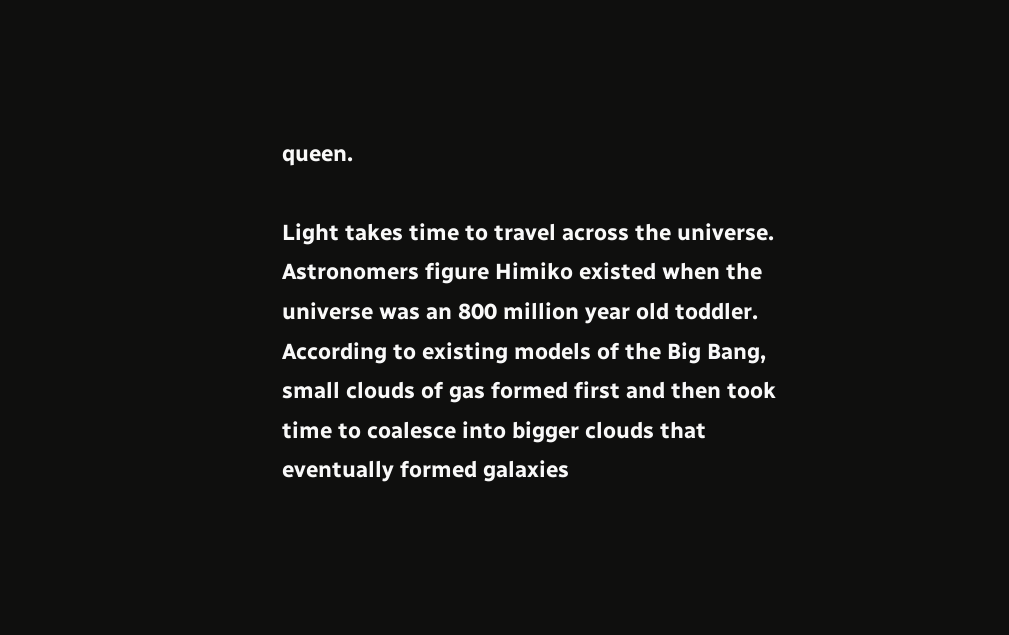queen.

Light takes time to travel across the universe. Astronomers figure Himiko existed when the universe was an 800 million year old toddler. According to existing models of the Big Bang, small clouds of gas formed first and then took time to coalesce into bigger clouds that eventually formed galaxies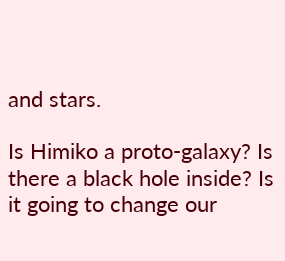and stars.

Is Himiko a proto-galaxy? Is there a black hole inside? Is it going to change our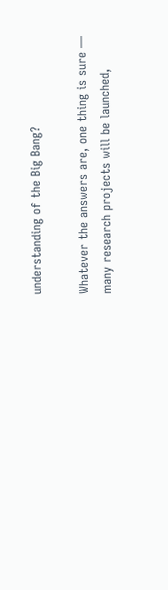understanding of the Big Bang?

Whatever the answers are, one thing is sure — many research projects will be launched,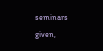seminars given,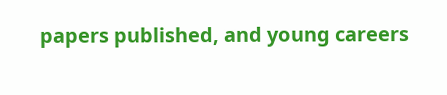papers published, and young careers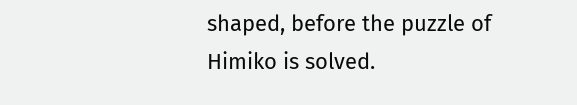shaped, before the puzzle of Himiko is solved.